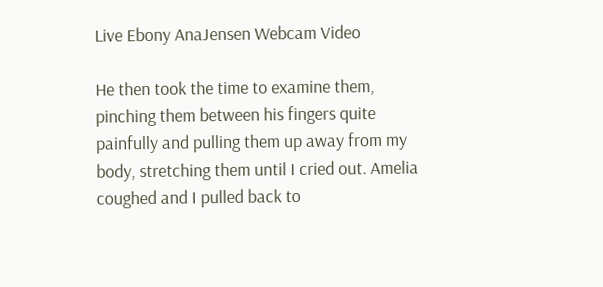Live Ebony AnaJensen Webcam Video

He then took the time to examine them, pinching them between his fingers quite painfully and pulling them up away from my body, stretching them until I cried out. Amelia coughed and I pulled back to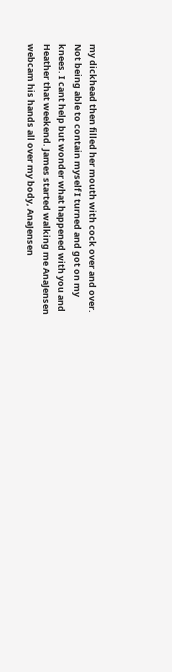my dickhead then filled her mouth with cock over and over. Not being able to contain myself I turned and got on my knees. I cant help but wonder what happened with you and Heather that weekend. James started walking me AnaJensen webcam his hands all over my body, AnaJensen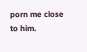porn me close to him.